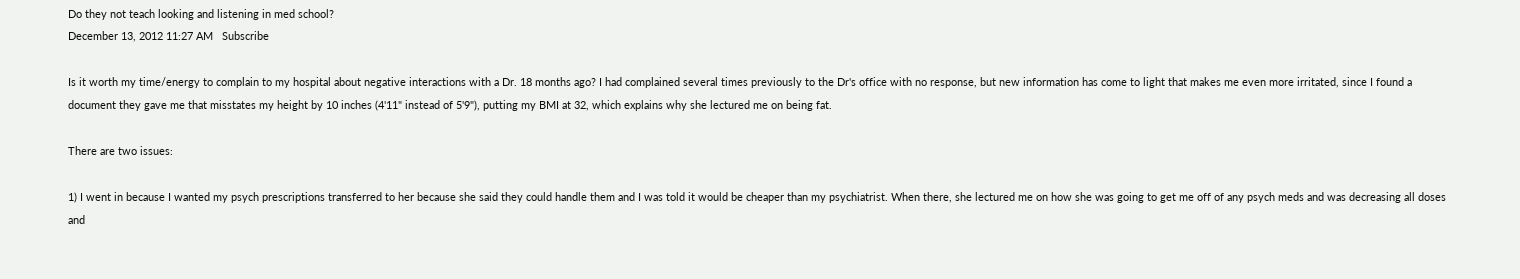Do they not teach looking and listening in med school?
December 13, 2012 11:27 AM   Subscribe

Is it worth my time/energy to complain to my hospital about negative interactions with a Dr. 18 months ago? I had complained several times previously to the Dr's office with no response, but new information has come to light that makes me even more irritated, since I found a document they gave me that misstates my height by 10 inches (4'11" instead of 5'9"), putting my BMI at 32, which explains why she lectured me on being fat.

There are two issues:

1) I went in because I wanted my psych prescriptions transferred to her because she said they could handle them and I was told it would be cheaper than my psychiatrist. When there, she lectured me on how she was going to get me off of any psych meds and was decreasing all doses and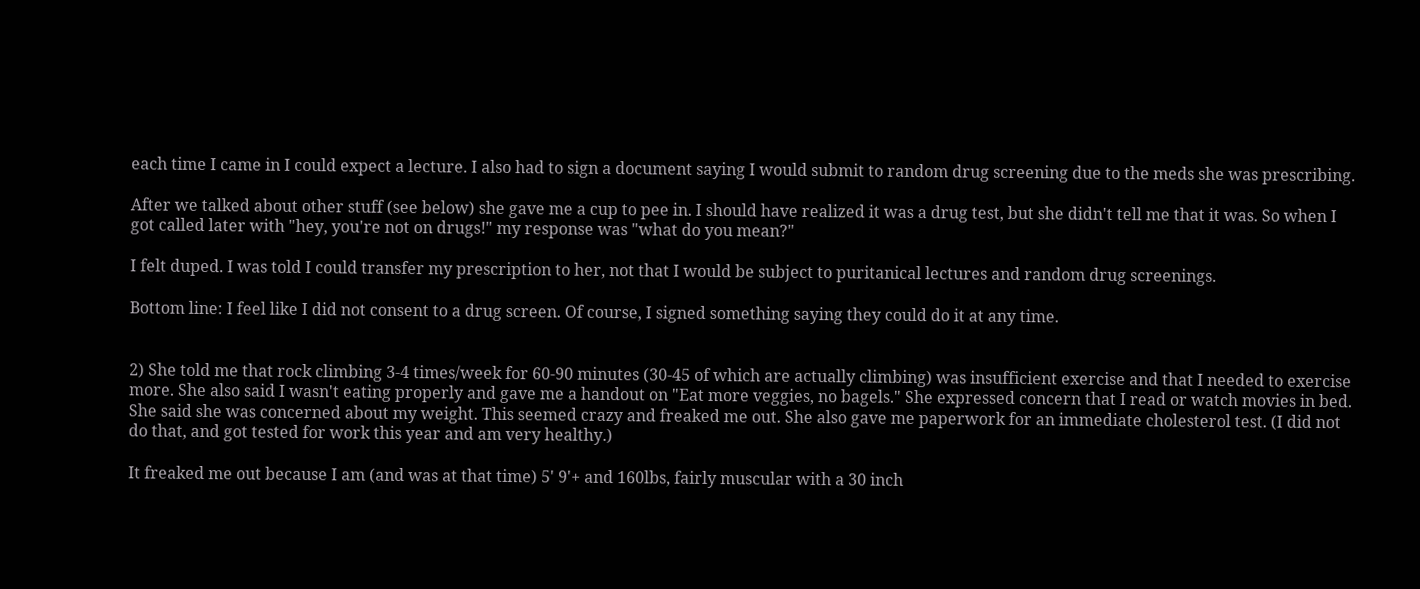each time I came in I could expect a lecture. I also had to sign a document saying I would submit to random drug screening due to the meds she was prescribing.

After we talked about other stuff (see below) she gave me a cup to pee in. I should have realized it was a drug test, but she didn't tell me that it was. So when I got called later with "hey, you're not on drugs!" my response was "what do you mean?"

I felt duped. I was told I could transfer my prescription to her, not that I would be subject to puritanical lectures and random drug screenings.

Bottom line: I feel like I did not consent to a drug screen. Of course, I signed something saying they could do it at any time.


2) She told me that rock climbing 3-4 times/week for 60-90 minutes (30-45 of which are actually climbing) was insufficient exercise and that I needed to exercise more. She also said I wasn't eating properly and gave me a handout on "Eat more veggies, no bagels." She expressed concern that I read or watch movies in bed. She said she was concerned about my weight. This seemed crazy and freaked me out. She also gave me paperwork for an immediate cholesterol test. (I did not do that, and got tested for work this year and am very healthy.)

It freaked me out because I am (and was at that time) 5' 9'+ and 160lbs, fairly muscular with a 30 inch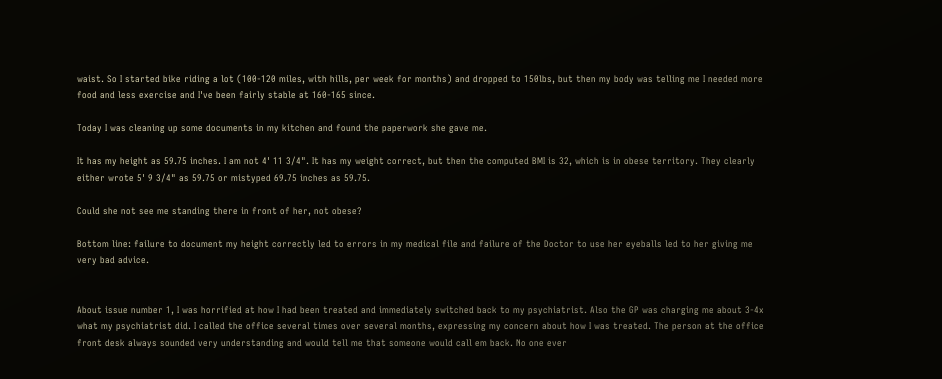waist. So I started bike riding a lot (100-120 miles, with hills, per week for months) and dropped to 150lbs, but then my body was telling me I needed more food and less exercise and I've been fairly stable at 160-165 since.

Today I was cleaning up some documents in my kitchen and found the paperwork she gave me.

It has my height as 59.75 inches. I am not 4' 11 3/4". It has my weight correct, but then the computed BMI is 32, which is in obese territory. They clearly either wrote 5' 9 3/4" as 59.75 or mistyped 69.75 inches as 59.75.

Could she not see me standing there in front of her, not obese?

Bottom line: failure to document my height correctly led to errors in my medical file and failure of the Doctor to use her eyeballs led to her giving me very bad advice.


About issue number 1, I was horrified at how I had been treated and immediately switched back to my psychiatrist. Also the GP was charging me about 3-4x what my psychiatrist did. I called the office several times over several months, expressing my concern about how I was treated. The person at the office front desk always sounded very understanding and would tell me that someone would call em back. No one ever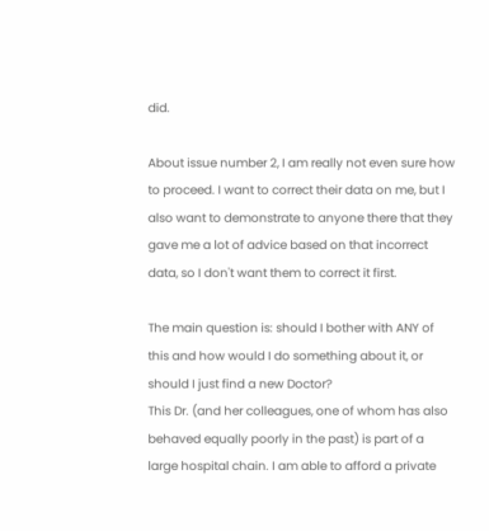did.

About issue number 2, I am really not even sure how to proceed. I want to correct their data on me, but I also want to demonstrate to anyone there that they gave me a lot of advice based on that incorrect data, so I don't want them to correct it first.

The main question is: should I bother with ANY of this and how would I do something about it, or should I just find a new Doctor?
This Dr. (and her colleagues, one of whom has also behaved equally poorly in the past) is part of a large hospital chain. I am able to afford a private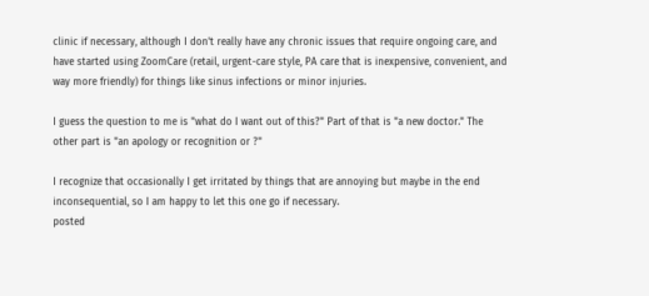clinic if necessary, although I don't really have any chronic issues that require ongoing care, and have started using ZoomCare (retail, urgent-care style, PA care that is inexpensive, convenient, and way more friendly) for things like sinus infections or minor injuries.

I guess the question to me is "what do I want out of this?" Part of that is "a new doctor." The other part is "an apology or recognition or ?"

I recognize that occasionally I get irritated by things that are annoying but maybe in the end inconsequential, so I am happy to let this one go if necessary.
posted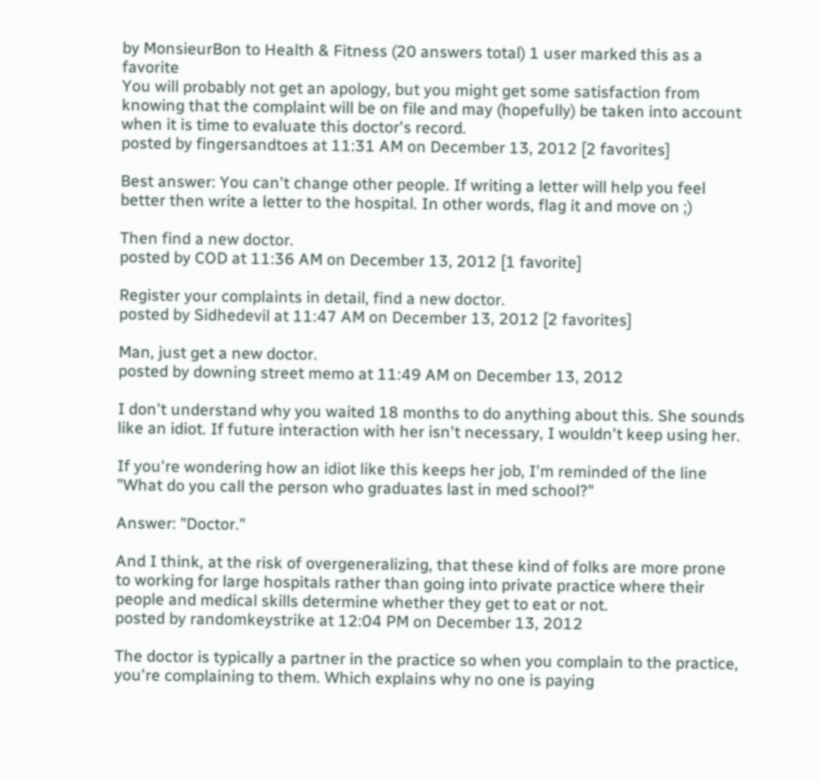by MonsieurBon to Health & Fitness (20 answers total) 1 user marked this as a favorite
You will probably not get an apology, but you might get some satisfaction from knowing that the complaint will be on file and may (hopefully) be taken into account when it is time to evaluate this doctor's record.
posted by fingersandtoes at 11:31 AM on December 13, 2012 [2 favorites]

Best answer: You can't change other people. If writing a letter will help you feel better then write a letter to the hospital. In other words, flag it and move on ;)

Then find a new doctor.
posted by COD at 11:36 AM on December 13, 2012 [1 favorite]

Register your complaints in detail, find a new doctor.
posted by Sidhedevil at 11:47 AM on December 13, 2012 [2 favorites]

Man, just get a new doctor.
posted by downing street memo at 11:49 AM on December 13, 2012

I don't understand why you waited 18 months to do anything about this. She sounds like an idiot. If future interaction with her isn't necessary, I wouldn't keep using her.

If you're wondering how an idiot like this keeps her job, I'm reminded of the line "What do you call the person who graduates last in med school?"

Answer: "Doctor."

And I think, at the risk of overgeneralizing, that these kind of folks are more prone to working for large hospitals rather than going into private practice where their people and medical skills determine whether they get to eat or not.
posted by randomkeystrike at 12:04 PM on December 13, 2012

The doctor is typically a partner in the practice so when you complain to the practice, you're complaining to them. Which explains why no one is paying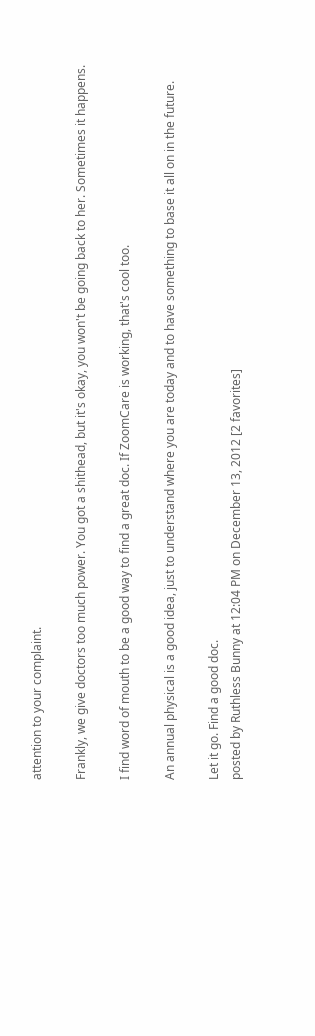attention to your complaint.

Frankly, we give doctors too much power. You got a shithead, but it's okay, you won't be going back to her. Sometimes it happens.

I find word of mouth to be a good way to find a great doc. If ZoomCare is working, that's cool too.

An annual physical is a good idea, just to understand where you are today and to have something to base it all on in the future.

Let it go. Find a good doc.
posted by Ruthless Bunny at 12:04 PM on December 13, 2012 [2 favorites]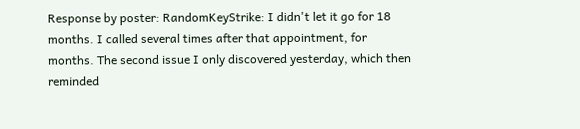Response by poster: RandomKeyStrike: I didn't let it go for 18 months. I called several times after that appointment, for months. The second issue I only discovered yesterday, which then reminded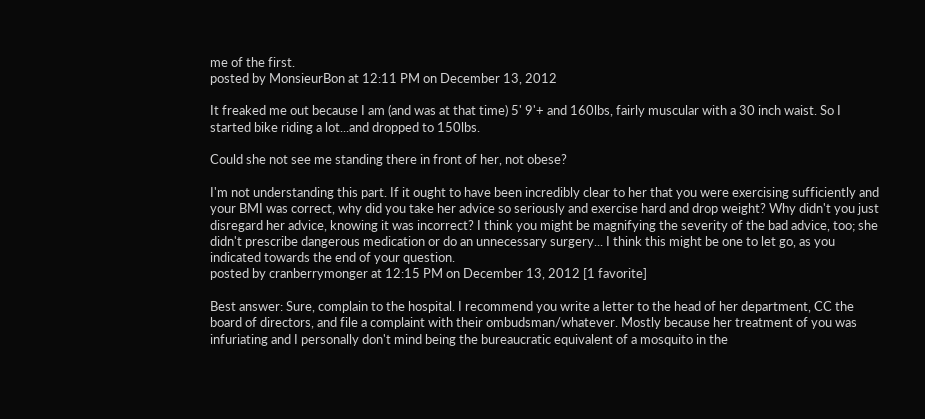me of the first.
posted by MonsieurBon at 12:11 PM on December 13, 2012

It freaked me out because I am (and was at that time) 5' 9'+ and 160lbs, fairly muscular with a 30 inch waist. So I started bike riding a lot...and dropped to 150lbs.

Could she not see me standing there in front of her, not obese?

I'm not understanding this part. If it ought to have been incredibly clear to her that you were exercising sufficiently and your BMI was correct, why did you take her advice so seriously and exercise hard and drop weight? Why didn't you just disregard her advice, knowing it was incorrect? I think you might be magnifying the severity of the bad advice, too; she didn't prescribe dangerous medication or do an unnecessary surgery... I think this might be one to let go, as you indicated towards the end of your question.
posted by cranberrymonger at 12:15 PM on December 13, 2012 [1 favorite]

Best answer: Sure, complain to the hospital. I recommend you write a letter to the head of her department, CC the board of directors, and file a complaint with their ombudsman/whatever. Mostly because her treatment of you was infuriating and I personally don't mind being the bureaucratic equivalent of a mosquito in the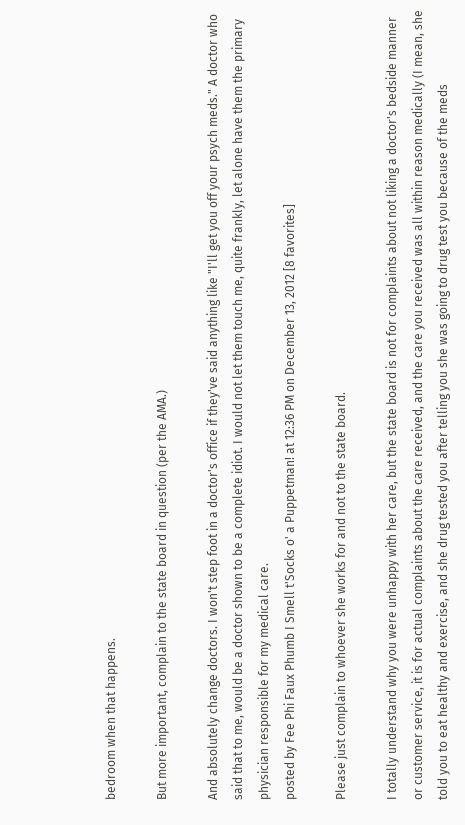bedroom when that happens.

But more important, complain to the state board in question (per the AMA.)

And absolutely change doctors. I won't step foot in a doctor's office if they've said anything like "I'll get you off your psych meds." A doctor who said that to me, would be a doctor shown to be a complete idiot. I would not let them touch me, quite frankly, let alone have them the primary physician responsible for my medical care.
posted by Fee Phi Faux Phumb I Smell t'Socks o' a Puppetman! at 12:36 PM on December 13, 2012 [8 favorites]

Please just complain to whoever she works for and not to the state board.

I totally understand why you were unhappy with her care, but the state board is not for complaints about not liking a doctor's bedside manner or customer service, it is for actual complaints about the care received, and the care you received was all within reason medically (I mean, she told you to eat healthy and exercise, and she drug tested you after telling you she was going to drug test you because of the meds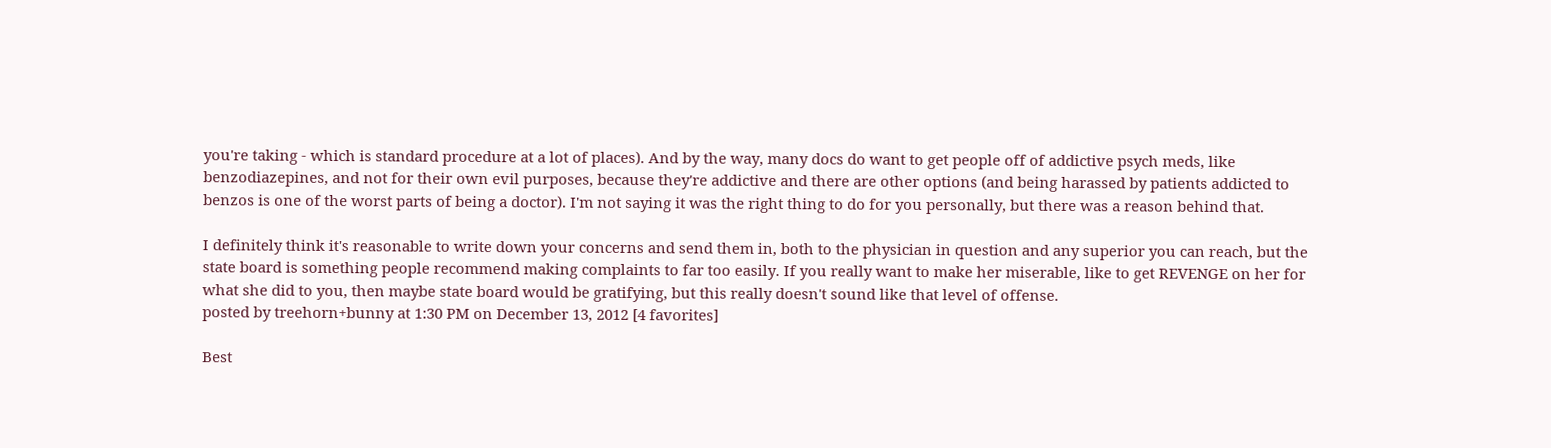you're taking - which is standard procedure at a lot of places). And by the way, many docs do want to get people off of addictive psych meds, like benzodiazepines, and not for their own evil purposes, because they're addictive and there are other options (and being harassed by patients addicted to benzos is one of the worst parts of being a doctor). I'm not saying it was the right thing to do for you personally, but there was a reason behind that.

I definitely think it's reasonable to write down your concerns and send them in, both to the physician in question and any superior you can reach, but the state board is something people recommend making complaints to far too easily. If you really want to make her miserable, like to get REVENGE on her for what she did to you, then maybe state board would be gratifying, but this really doesn't sound like that level of offense.
posted by treehorn+bunny at 1:30 PM on December 13, 2012 [4 favorites]

Best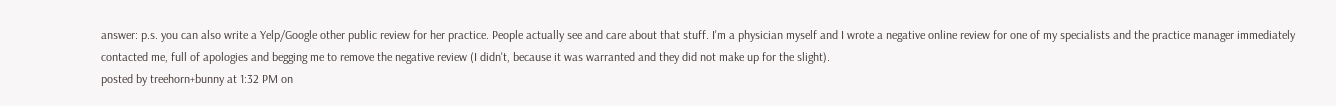answer: p.s. you can also write a Yelp/Google other public review for her practice. People actually see and care about that stuff. I'm a physician myself and I wrote a negative online review for one of my specialists and the practice manager immediately contacted me, full of apologies and begging me to remove the negative review (I didn't, because it was warranted and they did not make up for the slight).
posted by treehorn+bunny at 1:32 PM on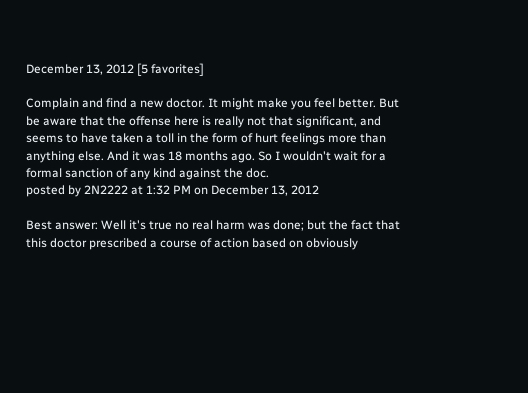December 13, 2012 [5 favorites]

Complain and find a new doctor. It might make you feel better. But be aware that the offense here is really not that significant, and seems to have taken a toll in the form of hurt feelings more than anything else. And it was 18 months ago. So I wouldn't wait for a formal sanction of any kind against the doc.
posted by 2N2222 at 1:32 PM on December 13, 2012

Best answer: Well it's true no real harm was done; but the fact that this doctor prescribed a course of action based on obviously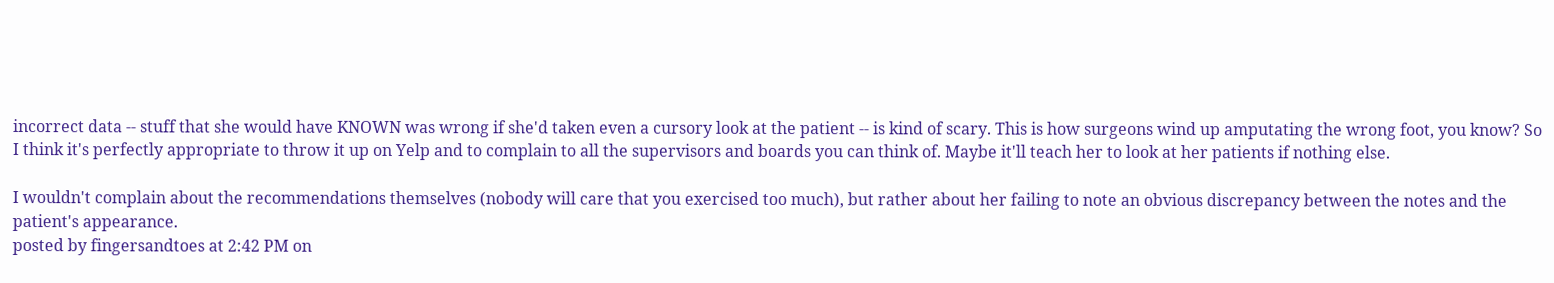incorrect data -- stuff that she would have KNOWN was wrong if she'd taken even a cursory look at the patient -- is kind of scary. This is how surgeons wind up amputating the wrong foot, you know? So I think it's perfectly appropriate to throw it up on Yelp and to complain to all the supervisors and boards you can think of. Maybe it'll teach her to look at her patients if nothing else.

I wouldn't complain about the recommendations themselves (nobody will care that you exercised too much), but rather about her failing to note an obvious discrepancy between the notes and the patient's appearance.
posted by fingersandtoes at 2:42 PM on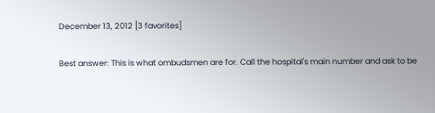December 13, 2012 [3 favorites]

Best answer: This is what ombudsmen are for. Call the hospital's main number and ask to be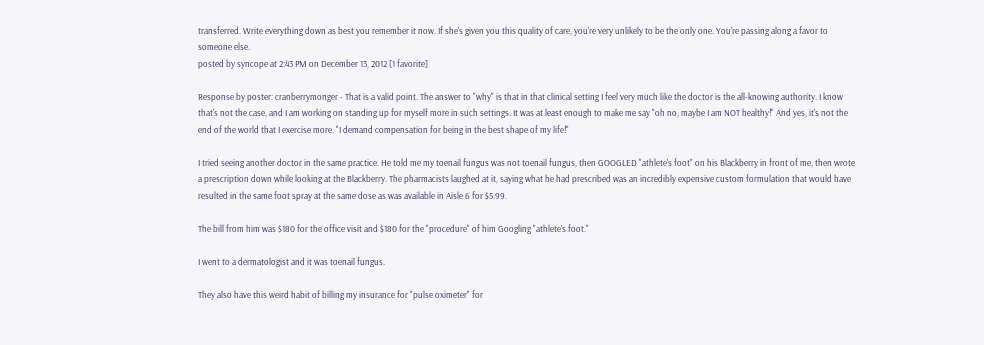transferred. Write everything down as best you remember it now. If she's given you this quality of care, you're very unlikely to be the only one. You're passing along a favor to someone else.
posted by syncope at 2:43 PM on December 13, 2012 [1 favorite]

Response by poster: cranberrymonger - That is a valid point. The answer to "why" is that in that clinical setting I feel very much like the doctor is the all-knowing authority. I know that's not the case, and I am working on standing up for myself more in such settings. It was at least enough to make me say "oh no, maybe I am NOT healthy!" And yes, it's not the end of the world that I exercise more. "I demand compensation for being in the best shape of my life!"

I tried seeing another doctor in the same practice. He told me my toenail fungus was not toenail fungus, then GOOGLED "athlete's foot" on his Blackberry in front of me, then wrote a prescription down while looking at the Blackberry. The pharmacists laughed at it, saying what he had prescribed was an incredibly expensive custom formulation that would have resulted in the same foot spray at the same dose as was available in Aisle 6 for $5.99.

The bill from him was $180 for the office visit and $180 for the "procedure" of him Googling "athlete's foot."

I went to a dermatologist and it was toenail fungus.

They also have this weird habit of billing my insurance for "pulse oximeter" for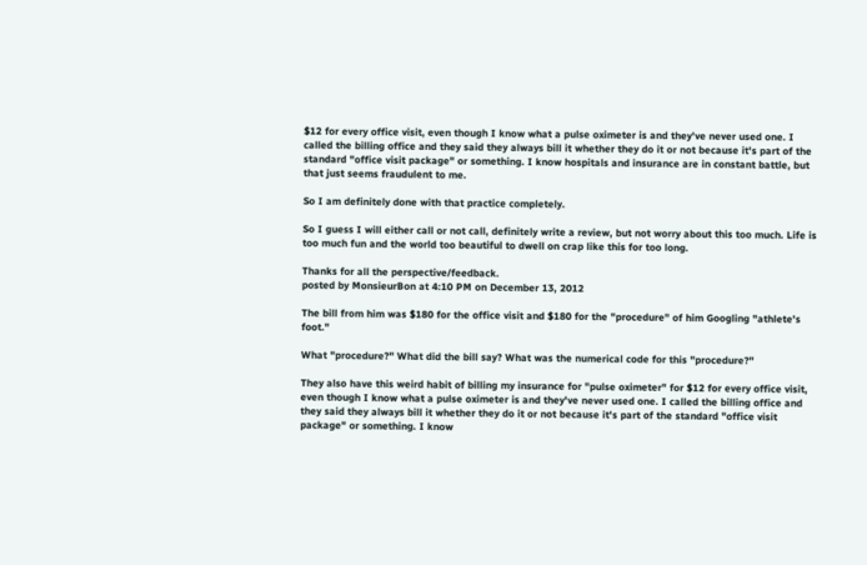$12 for every office visit, even though I know what a pulse oximeter is and they've never used one. I called the billing office and they said they always bill it whether they do it or not because it's part of the standard "office visit package" or something. I know hospitals and insurance are in constant battle, but that just seems fraudulent to me.

So I am definitely done with that practice completely.

So I guess I will either call or not call, definitely write a review, but not worry about this too much. Life is too much fun and the world too beautiful to dwell on crap like this for too long.

Thanks for all the perspective/feedback.
posted by MonsieurBon at 4:10 PM on December 13, 2012

The bill from him was $180 for the office visit and $180 for the "procedure" of him Googling "athlete's foot."

What "procedure?" What did the bill say? What was the numerical code for this "procedure?"

They also have this weird habit of billing my insurance for "pulse oximeter" for $12 for every office visit, even though I know what a pulse oximeter is and they've never used one. I called the billing office and they said they always bill it whether they do it or not because it's part of the standard "office visit package" or something. I know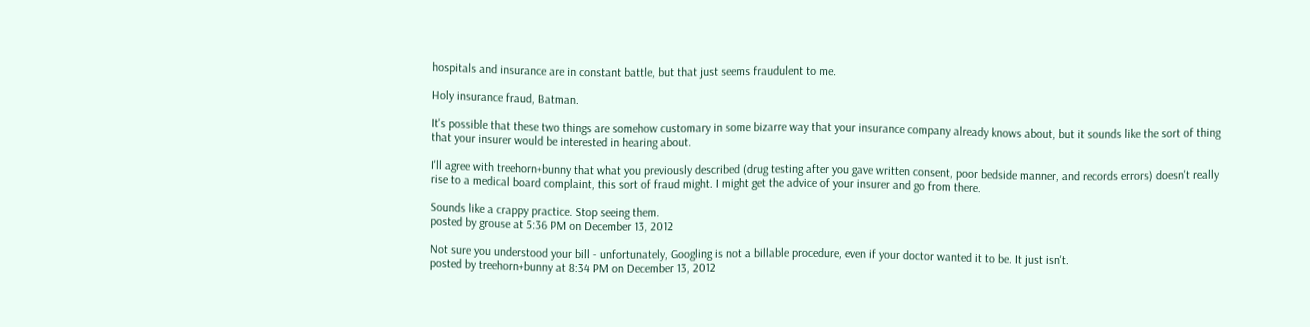hospitals and insurance are in constant battle, but that just seems fraudulent to me.

Holy insurance fraud, Batman.

It's possible that these two things are somehow customary in some bizarre way that your insurance company already knows about, but it sounds like the sort of thing that your insurer would be interested in hearing about.

I'll agree with treehorn+bunny that what you previously described (drug testing after you gave written consent, poor bedside manner, and records errors) doesn't really rise to a medical board complaint, this sort of fraud might. I might get the advice of your insurer and go from there.

Sounds like a crappy practice. Stop seeing them.
posted by grouse at 5:36 PM on December 13, 2012

Not sure you understood your bill - unfortunately, Googling is not a billable procedure, even if your doctor wanted it to be. It just isn't.
posted by treehorn+bunny at 8:34 PM on December 13, 2012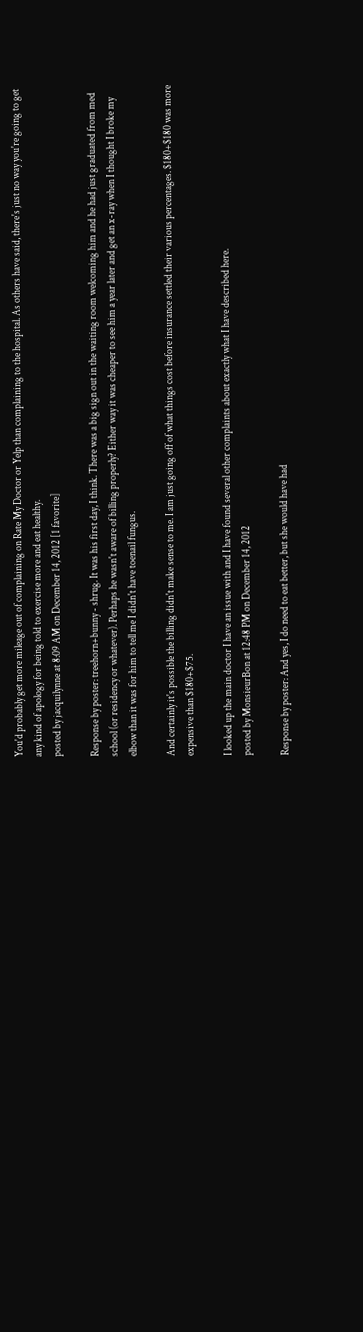You'd probably get more mileage out of complaining on Rate My Doctor or Yelp than complaining to the hospital. As others have said, there's just no way you're going to get any kind of apology for being told to exercise more and eat healthy.
posted by jacquilynne at 8:09 AM on December 14, 2012 [1 favorite]

Response by poster: treehorn+bunny - shrug. It was his first day, I think. There was a big sign out in the waiting room welcoming him and he had just graduated from med school (or residency or whatever). Perhaps he wasn't aware of billing properly? Either way it was cheaper to see him a year later and get an x-ray when I thought I broke my elbow than it was for him to tell me I didn't have toenail fungus.

And certainly it's possible the billing didn't make sense to me. I am just going off of what things cost before insurance settled their various percentages. $180+$180 was more expensive than $180+$75.

I looked up the main doctor I have an issue with and I have found several other complaints about exactly what I have described here.
posted by MonsieurBon at 12:48 PM on December 14, 2012

Response by poster: And yes, I do need to eat better, but she would have had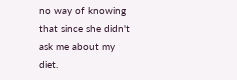no way of knowing that since she didn't ask me about my diet.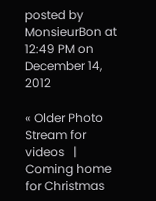posted by MonsieurBon at 12:49 PM on December 14, 2012

« Older Photo Stream for videos   |   Coming home for Christmas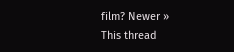film? Newer »
This thread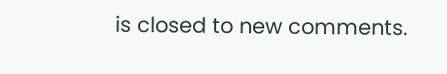is closed to new comments.